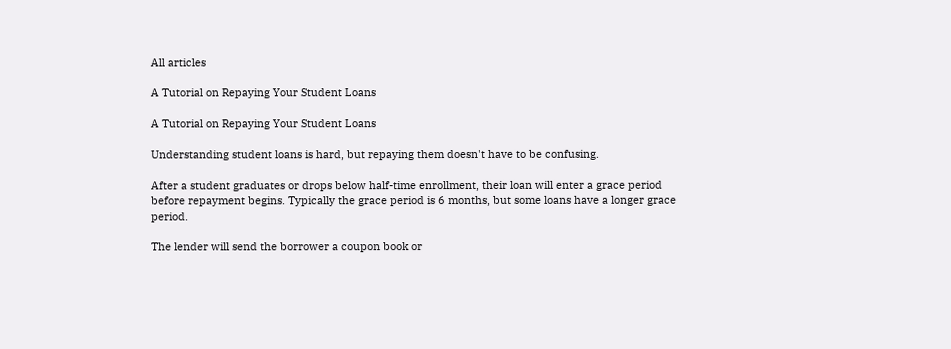All articles

A Tutorial on Repaying Your Student Loans

A Tutorial on Repaying Your Student Loans

Understanding student loans is hard, but repaying them doesn't have to be confusing.

After a student graduates or drops below half-time enrollment, their loan will enter a grace period before repayment begins. Typically the grace period is 6 months, but some loans have a longer grace period.

The lender will send the borrower a coupon book or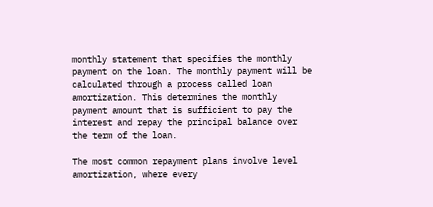monthly statement that specifies the monthly payment on the loan. The monthly payment will be calculated through a process called loan amortization. This determines the monthly payment amount that is sufficient to pay the interest and repay the principal balance over the term of the loan.

The most common repayment plans involve level amortization, where every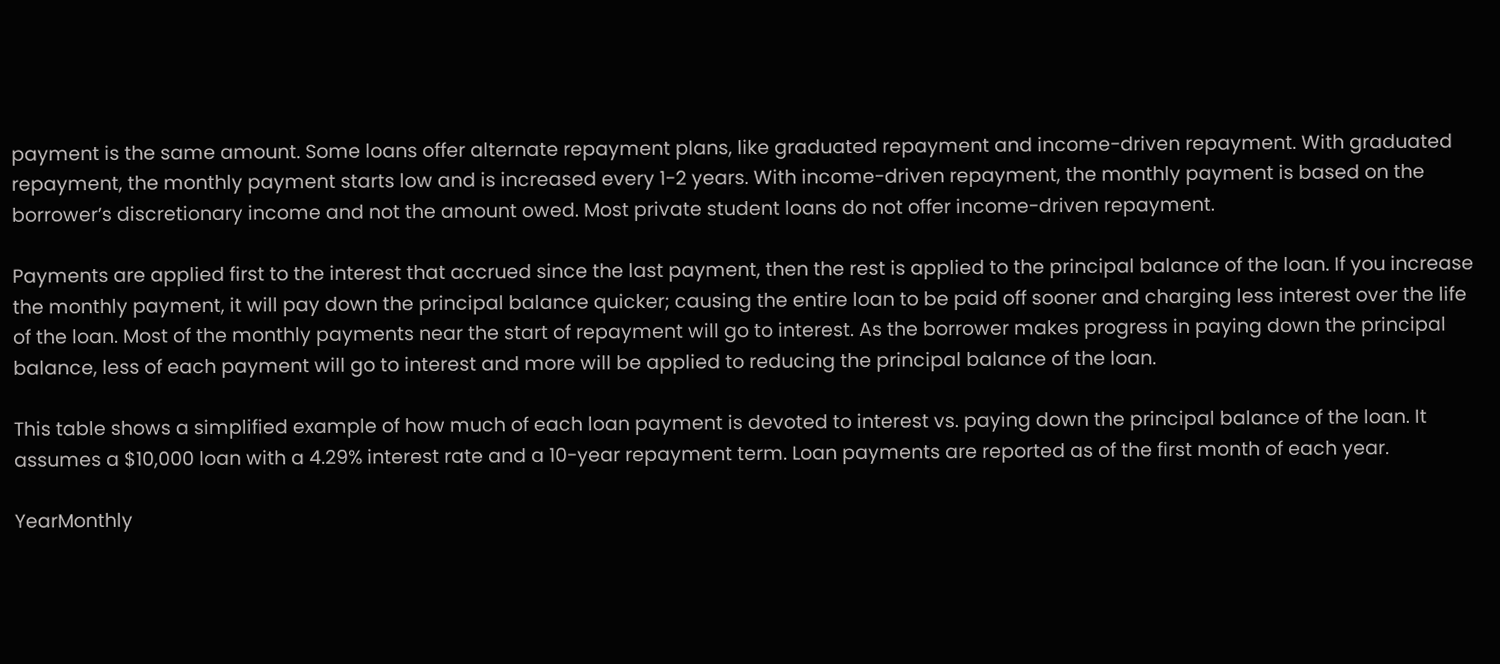payment is the same amount. Some loans offer alternate repayment plans, like graduated repayment and income-driven repayment. With graduated repayment, the monthly payment starts low and is increased every 1-2 years. With income-driven repayment, the monthly payment is based on the borrower’s discretionary income and not the amount owed. Most private student loans do not offer income-driven repayment.

Payments are applied first to the interest that accrued since the last payment, then the rest is applied to the principal balance of the loan. If you increase the monthly payment, it will pay down the principal balance quicker; causing the entire loan to be paid off sooner and charging less interest over the life of the loan. Most of the monthly payments near the start of repayment will go to interest. As the borrower makes progress in paying down the principal balance, less of each payment will go to interest and more will be applied to reducing the principal balance of the loan.

This table shows a simplified example of how much of each loan payment is devoted to interest vs. paying down the principal balance of the loan. It assumes a $10,000 loan with a 4.29% interest rate and a 10-year repayment term. Loan payments are reported as of the first month of each year.

YearMonthly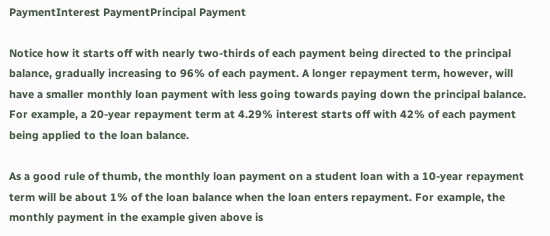PaymentInterest PaymentPrincipal Payment

Notice how it starts off with nearly two-thirds of each payment being directed to the principal balance, gradually increasing to 96% of each payment. A longer repayment term, however, will have a smaller monthly loan payment with less going towards paying down the principal balance. For example, a 20-year repayment term at 4.29% interest starts off with 42% of each payment being applied to the loan balance.

As a good rule of thumb, the monthly loan payment on a student loan with a 10-year repayment term will be about 1% of the loan balance when the loan enters repayment. For example, the monthly payment in the example given above is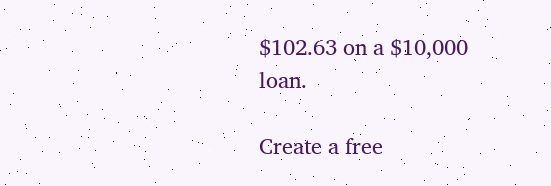$102.63 on a $10,000 loan.

Create a free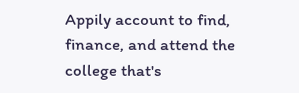Appily account to find, finance, and attend the college that's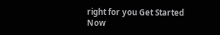right for you Get Started Now